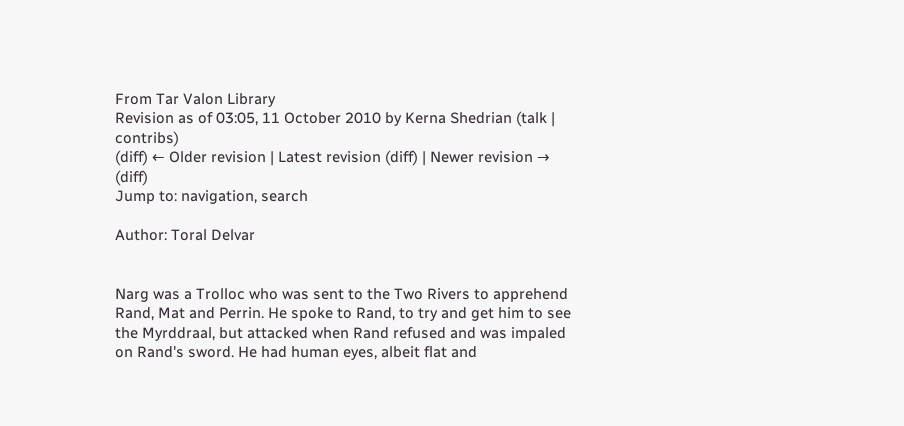From Tar Valon Library
Revision as of 03:05, 11 October 2010 by Kerna Shedrian (talk | contribs)
(diff) ← Older revision | Latest revision (diff) | Newer revision → (diff)
Jump to: navigation, search

Author: Toral Delvar


Narg was a Trolloc who was sent to the Two Rivers to apprehend Rand, Mat and Perrin. He spoke to Rand, to try and get him to see the Myrddraal, but attacked when Rand refused and was impaled on Rand's sword. He had human eyes, albeit flat and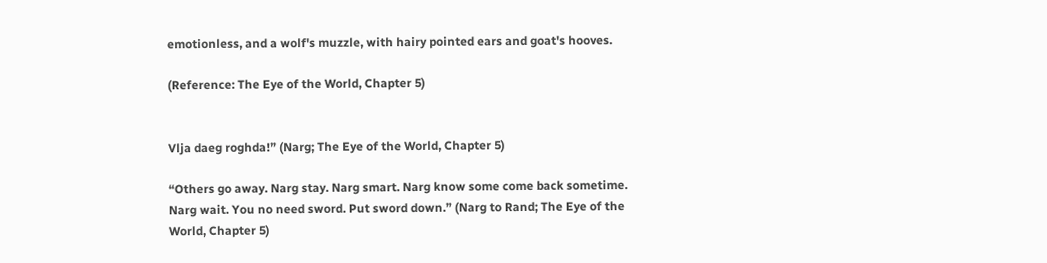emotionless, and a wolf's muzzle, with hairy pointed ears and goat's hooves.

(Reference: The Eye of the World, Chapter 5)


Vlja daeg roghda!” (Narg; The Eye of the World, Chapter 5)

“Others go away. Narg stay. Narg smart. Narg know some come back sometime. Narg wait. You no need sword. Put sword down.” (Narg to Rand; The Eye of the World, Chapter 5)